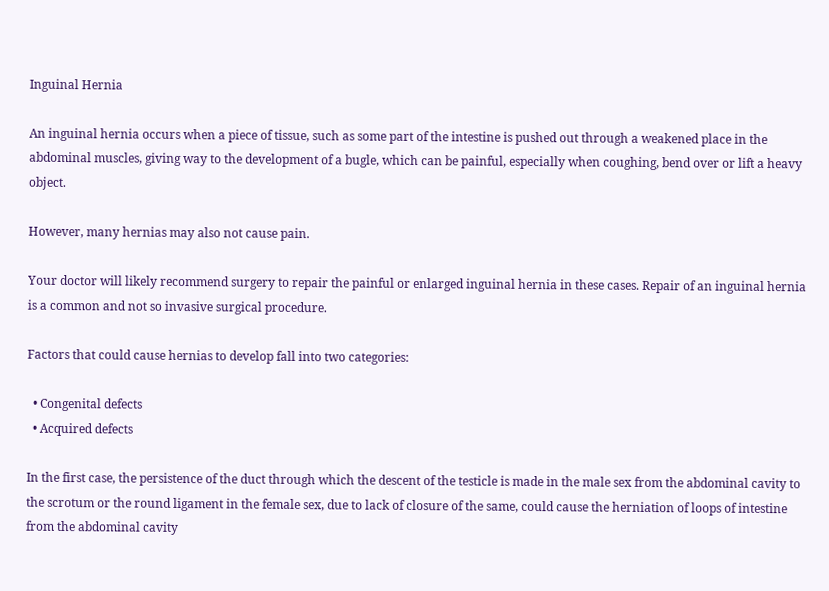Inguinal Hernia

An inguinal hernia occurs when a piece of tissue, such as some part of the intestine is pushed out through a weakened place in the abdominal muscles, giving way to the development of a bugle, which can be painful, especially when coughing, bend over or lift a heavy object.

However, many hernias may also not cause pain.

Your doctor will likely recommend surgery to repair the painful or enlarged inguinal hernia in these cases. Repair of an inguinal hernia is a common and not so invasive surgical procedure.

Factors that could cause hernias to develop fall into two categories:

  • Congenital defects
  • Acquired defects

In the first case, the persistence of the duct through which the descent of the testicle is made in the male sex from the abdominal cavity to the scrotum or the round ligament in the female sex, due to lack of closure of the same, could cause the herniation of loops of intestine from the abdominal cavity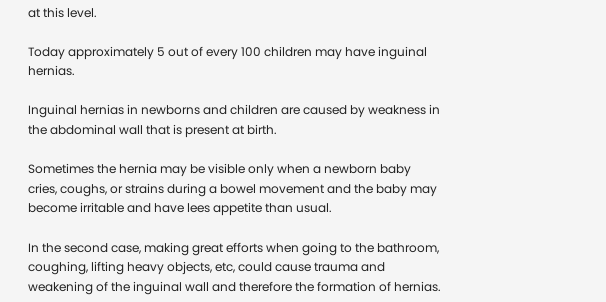at this level.

Today approximately 5 out of every 100 children may have inguinal hernias.

Inguinal hernias in newborns and children are caused by weakness in the abdominal wall that is present at birth.

Sometimes the hernia may be visible only when a newborn baby cries, coughs, or strains during a bowel movement and the baby may become irritable and have lees appetite than usual.

In the second case, making great efforts when going to the bathroom, coughing, lifting heavy objects, etc, could cause trauma and weakening of the inguinal wall and therefore the formation of hernias.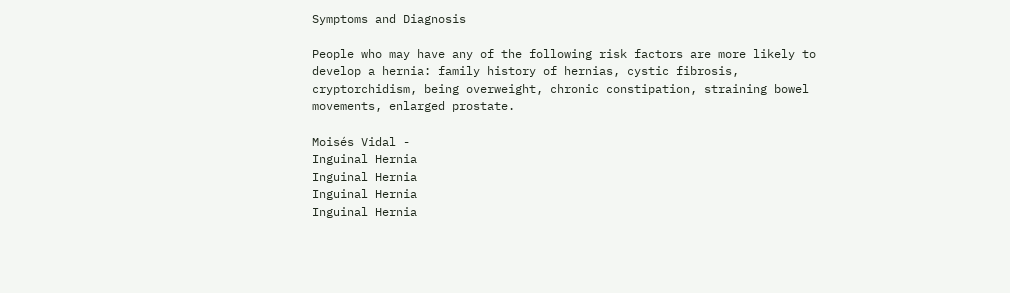Symptoms and Diagnosis

People who may have any of the following risk factors are more likely to develop a hernia: family history of hernias, cystic fibrosis, cryptorchidism, being overweight, chronic constipation, straining bowel movements, enlarged prostate.

Moisés Vidal -
Inguinal Hernia
Inguinal Hernia
Inguinal Hernia
Inguinal Hernia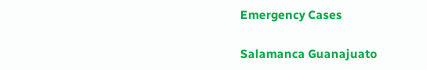Emergency Cases

Salamanca Guanajuato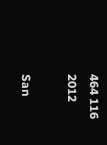464 116 2012

San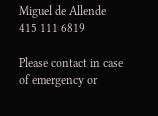Miguel de Allende
415 111 6819

Please contact in case of emergency or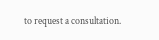to request a consultation.